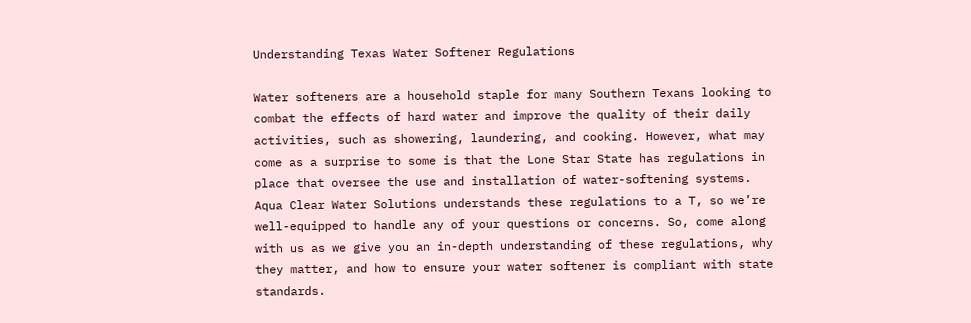Understanding Texas Water Softener Regulations

Water softeners are a household staple for many Southern Texans looking to combat the effects of hard water and improve the quality of their daily activities, such as showering, laundering, and cooking. However, what may come as a surprise to some is that the Lone Star State has regulations in place that oversee the use and installation of water-softening systems. Aqua Clear Water Solutions understands these regulations to a T, so we’re well-equipped to handle any of your questions or concerns. So, come along with us as we give you an in-depth understanding of these regulations, why they matter, and how to ensure your water softener is compliant with state standards.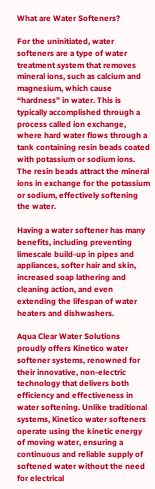What are Water Softeners?

For the uninitiated, water softeners are a type of water treatment system that removes mineral ions, such as calcium and magnesium, which cause “hardness” in water. This is typically accomplished through a process called ion exchange, where hard water flows through a tank containing resin beads coated with potassium or sodium ions. The resin beads attract the mineral ions in exchange for the potassium or sodium, effectively softening the water.

Having a water softener has many benefits, including preventing limescale build-up in pipes and appliances, softer hair and skin, increased soap lathering and cleaning action, and even extending the lifespan of water heaters and dishwashers.

Aqua Clear Water Solutions proudly offers Kinetico water softener systems, renowned for their innovative, non-electric technology that delivers both efficiency and effectiveness in water softening. Unlike traditional systems, Kinetico water softeners operate using the kinetic energy of moving water, ensuring a continuous and reliable supply of softened water without the need for electrical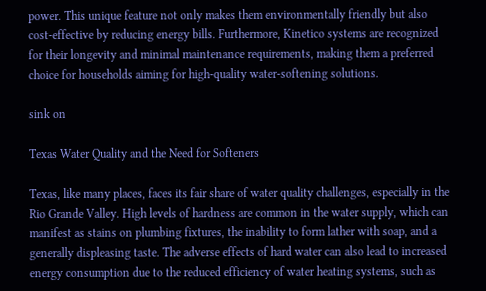power. This unique feature not only makes them environmentally friendly but also cost-effective by reducing energy bills. Furthermore, Kinetico systems are recognized for their longevity and minimal maintenance requirements, making them a preferred choice for households aiming for high-quality water-softening solutions.

sink on

Texas Water Quality and the Need for Softeners

Texas, like many places, faces its fair share of water quality challenges, especially in the Rio Grande Valley. High levels of hardness are common in the water supply, which can manifest as stains on plumbing fixtures, the inability to form lather with soap, and a generally displeasing taste. The adverse effects of hard water can also lead to increased energy consumption due to the reduced efficiency of water heating systems, such as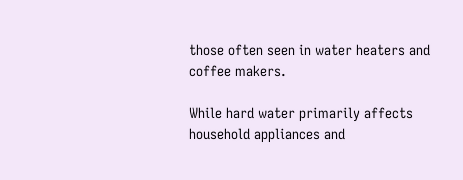those often seen in water heaters and coffee makers.

While hard water primarily affects household appliances and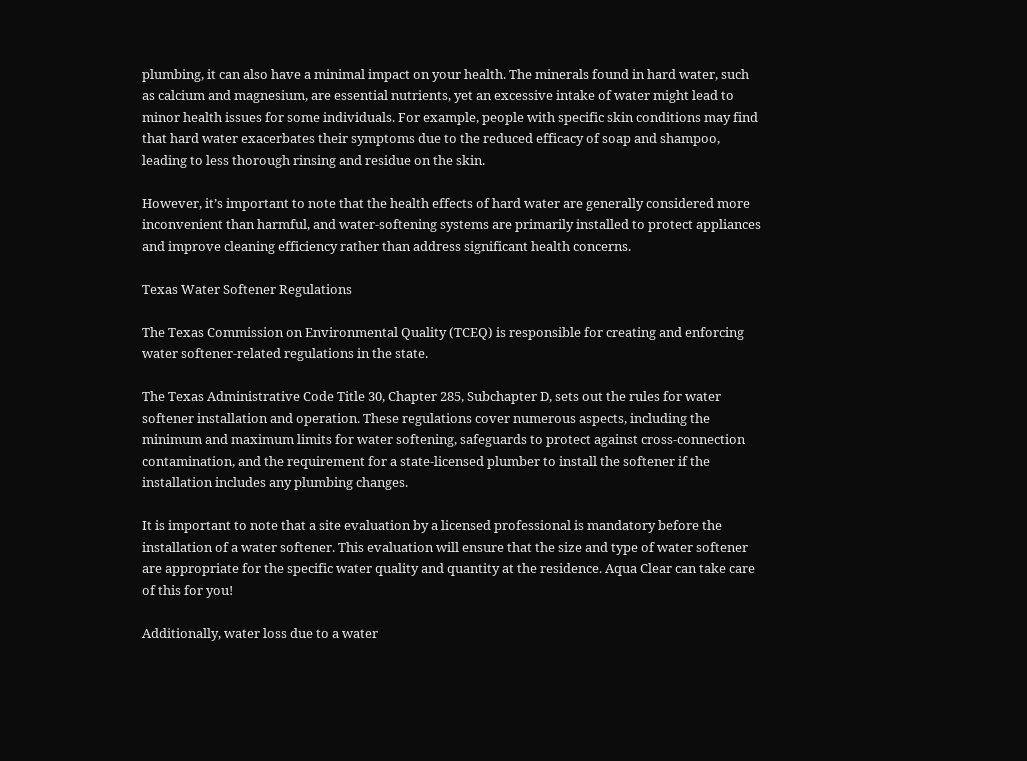plumbing, it can also have a minimal impact on your health. The minerals found in hard water, such as calcium and magnesium, are essential nutrients, yet an excessive intake of water might lead to minor health issues for some individuals. For example, people with specific skin conditions may find that hard water exacerbates their symptoms due to the reduced efficacy of soap and shampoo, leading to less thorough rinsing and residue on the skin.

However, it’s important to note that the health effects of hard water are generally considered more inconvenient than harmful, and water-softening systems are primarily installed to protect appliances and improve cleaning efficiency rather than address significant health concerns.

Texas Water Softener Regulations

The Texas Commission on Environmental Quality (TCEQ) is responsible for creating and enforcing water softener-related regulations in the state.

The Texas Administrative Code Title 30, Chapter 285, Subchapter D, sets out the rules for water softener installation and operation. These regulations cover numerous aspects, including the minimum and maximum limits for water softening, safeguards to protect against cross-connection contamination, and the requirement for a state-licensed plumber to install the softener if the installation includes any plumbing changes.

It is important to note that a site evaluation by a licensed professional is mandatory before the installation of a water softener. This evaluation will ensure that the size and type of water softener are appropriate for the specific water quality and quantity at the residence. Aqua Clear can take care of this for you!

Additionally, water loss due to a water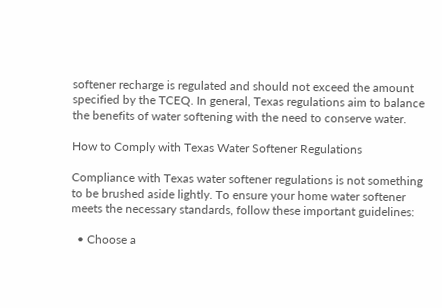softener recharge is regulated and should not exceed the amount specified by the TCEQ. In general, Texas regulations aim to balance the benefits of water softening with the need to conserve water.

How to Comply with Texas Water Softener Regulations

Compliance with Texas water softener regulations is not something to be brushed aside lightly. To ensure your home water softener meets the necessary standards, follow these important guidelines:

  • Choose a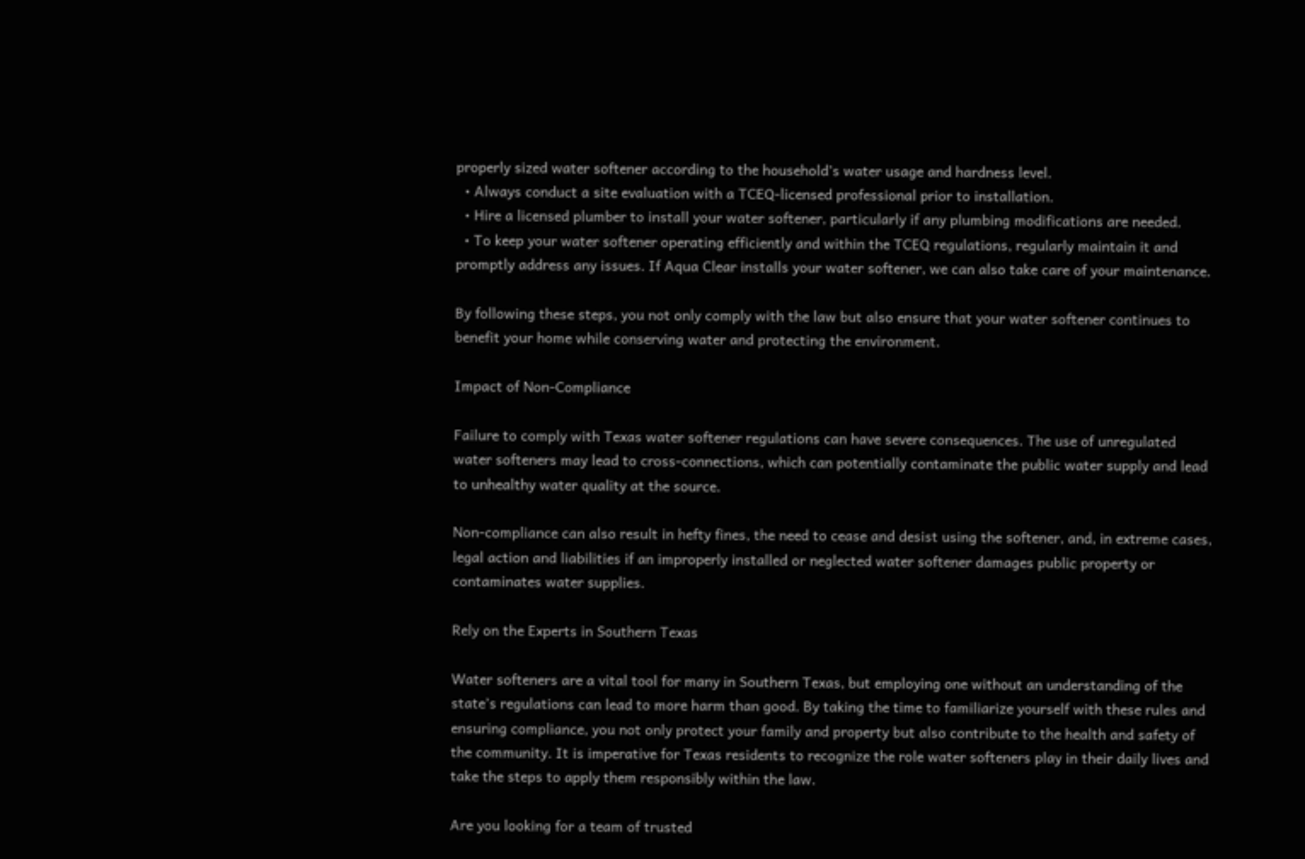properly sized water softener according to the household’s water usage and hardness level.
  • Always conduct a site evaluation with a TCEQ-licensed professional prior to installation.
  • Hire a licensed plumber to install your water softener, particularly if any plumbing modifications are needed.
  • To keep your water softener operating efficiently and within the TCEQ regulations, regularly maintain it and promptly address any issues. If Aqua Clear installs your water softener, we can also take care of your maintenance.

By following these steps, you not only comply with the law but also ensure that your water softener continues to benefit your home while conserving water and protecting the environment.

Impact of Non-Compliance

Failure to comply with Texas water softener regulations can have severe consequences. The use of unregulated water softeners may lead to cross-connections, which can potentially contaminate the public water supply and lead to unhealthy water quality at the source.

Non-compliance can also result in hefty fines, the need to cease and desist using the softener, and, in extreme cases, legal action and liabilities if an improperly installed or neglected water softener damages public property or contaminates water supplies.

Rely on the Experts in Southern Texas

Water softeners are a vital tool for many in Southern Texas, but employing one without an understanding of the state’s regulations can lead to more harm than good. By taking the time to familiarize yourself with these rules and ensuring compliance, you not only protect your family and property but also contribute to the health and safety of the community. It is imperative for Texas residents to recognize the role water softeners play in their daily lives and take the steps to apply them responsibly within the law.

Are you looking for a team of trusted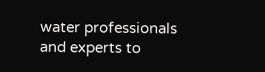water professionals and experts to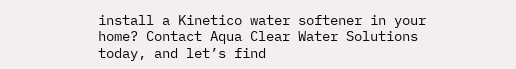install a Kinetico water softener in your home? Contact Aqua Clear Water Solutions today, and let’s find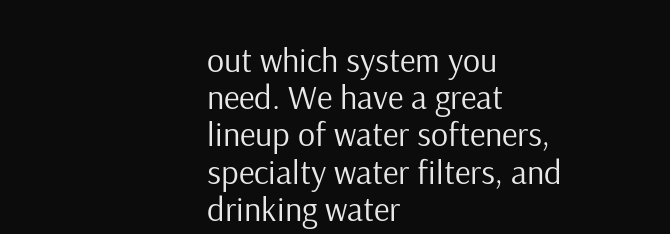out which system you need. We have a great lineup of water softeners, specialty water filters, and drinking water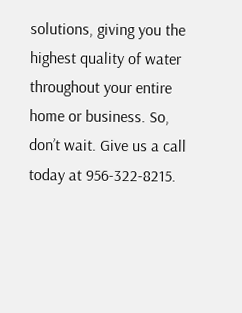solutions, giving you the highest quality of water throughout your entire home or business. So, don’t wait. Give us a call today at 956-322-8215.